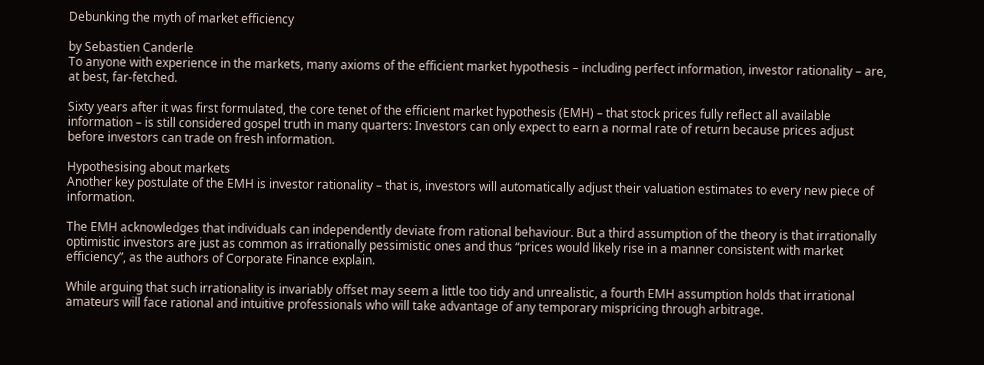Debunking the myth of market efficiency

by Sebastien Canderle
To anyone with experience in the markets, many axioms of the efficient market hypothesis – including perfect information, investor rationality – are, at best, far-fetched.

Sixty years after it was first formulated, the core tenet of the efficient market hypothesis (EMH) – that stock prices fully reflect all available information – is still considered gospel truth in many quarters: Investors can only expect to earn a normal rate of return because prices adjust before investors can trade on fresh information.

Hypothesising about markets
Another key postulate of the EMH is investor rationality – that is, investors will automatically adjust their valuation estimates to every new piece of information.

The EMH acknowledges that individuals can independently deviate from rational behaviour. But a third assumption of the theory is that irrationally optimistic investors are just as common as irrationally pessimistic ones and thus “prices would likely rise in a manner consistent with market efficiency”, as the authors of Corporate Finance explain.

While arguing that such irrationality is invariably offset may seem a little too tidy and unrealistic, a fourth EMH assumption holds that irrational amateurs will face rational and intuitive professionals who will take advantage of any temporary mispricing through arbitrage.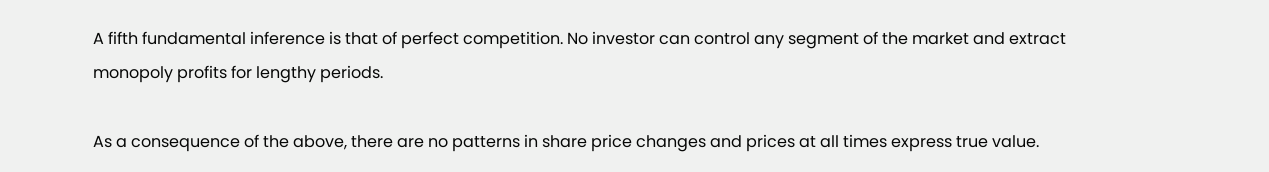A fifth fundamental inference is that of perfect competition. No investor can control any segment of the market and extract monopoly profits for lengthy periods.

As a consequence of the above, there are no patterns in share price changes and prices at all times express true value.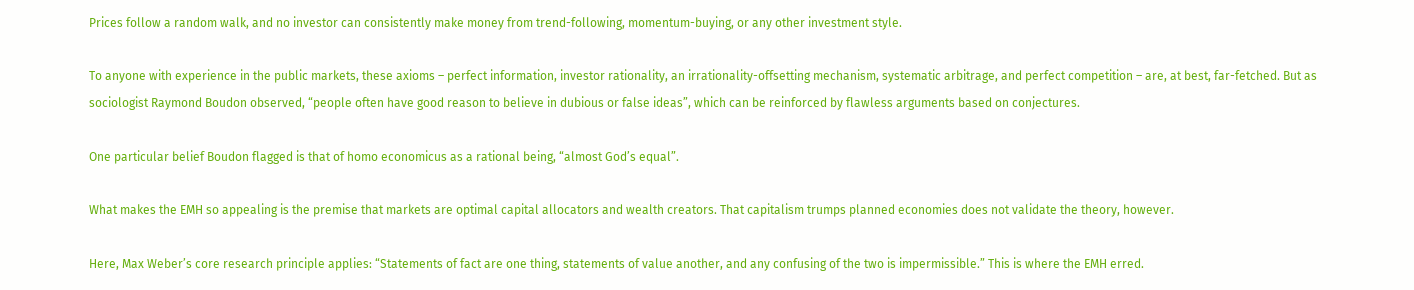Prices follow a random walk, and no investor can consistently make money from trend-following, momentum-buying, or any other investment style.

To anyone with experience in the public markets, these axioms – perfect information, investor rationality, an irrationality-offsetting mechanism, systematic arbitrage, and perfect competition – are, at best, far-fetched. But as sociologist Raymond Boudon observed, “people often have good reason to believe in dubious or false ideas”, which can be reinforced by flawless arguments based on conjectures.

One particular belief Boudon flagged is that of homo economicus as a rational being, “almost God’s equal”.

What makes the EMH so appealing is the premise that markets are optimal capital allocators and wealth creators. That capitalism trumps planned economies does not validate the theory, however.

Here, Max Weber’s core research principle applies: “Statements of fact are one thing, statements of value another, and any confusing of the two is impermissible.” This is where the EMH erred.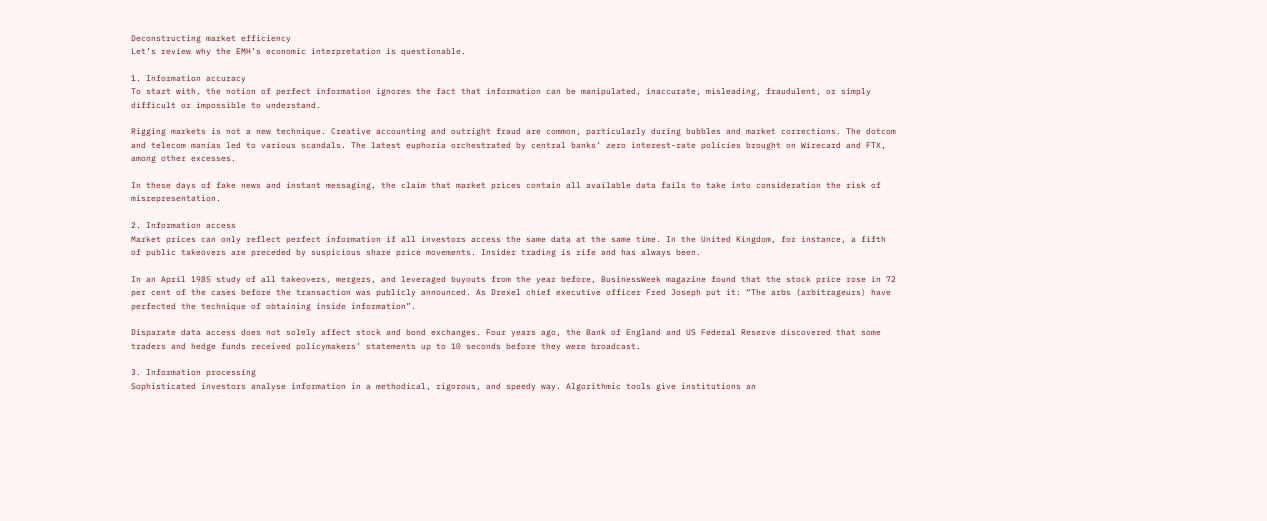Deconstructing market efficiency
Let’s review why the EMH’s economic interpretation is questionable.

1. Information accuracy
To start with, the notion of perfect information ignores the fact that information can be manipulated, inaccurate, misleading, fraudulent, or simply difficult or impossible to understand.

Rigging markets is not a new technique. Creative accounting and outright fraud are common, particularly during bubbles and market corrections. The dotcom and telecom manias led to various scandals. The latest euphoria orchestrated by central banks’ zero interest-rate policies brought on Wirecard and FTX, among other excesses.

In these days of fake news and instant messaging, the claim that market prices contain all available data fails to take into consideration the risk of misrepresentation.

2. Information access
Market prices can only reflect perfect information if all investors access the same data at the same time. In the United Kingdom, for instance, a fifth of public takeovers are preceded by suspicious share price movements. Insider trading is rife and has always been.

In an April 1985 study of all takeovers, mergers, and leveraged buyouts from the year before, BusinessWeek magazine found that the stock price rose in 72 per cent of the cases before the transaction was publicly announced. As Drexel chief executive officer Fred Joseph put it: “The arbs (arbitrageurs) have perfected the technique of obtaining inside information”.

Disparate data access does not solely affect stock and bond exchanges. Four years ago, the Bank of England and US Federal Reserve discovered that some traders and hedge funds received policymakers’ statements up to 10 seconds before they were broadcast.

3. Information processing
Sophisticated investors analyse information in a methodical, rigorous, and speedy way. Algorithmic tools give institutions an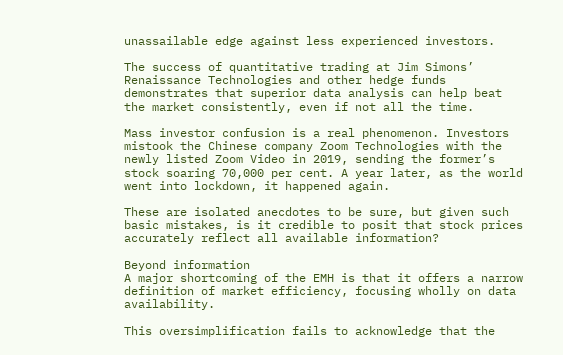unassailable edge against less experienced investors.

The success of quantitative trading at Jim Simons’ Renaissance Technologies and other hedge funds demonstrates that superior data analysis can help beat the market consistently, even if not all the time.

Mass investor confusion is a real phenomenon. Investors mistook the Chinese company Zoom Technologies with the newly listed Zoom Video in 2019, sending the former’s stock soaring 70,000 per cent. A year later, as the world went into lockdown, it happened again.

These are isolated anecdotes to be sure, but given such basic mistakes, is it credible to posit that stock prices accurately reflect all available information?

Beyond information
A major shortcoming of the EMH is that it offers a narrow definition of market efficiency, focusing wholly on data availability.

This oversimplification fails to acknowledge that the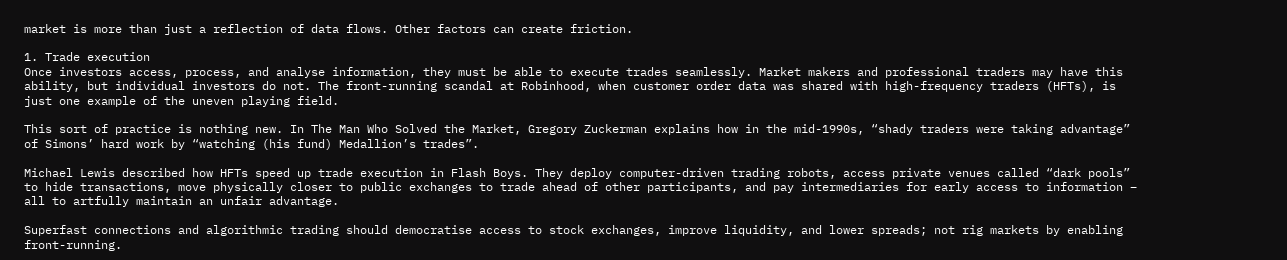market is more than just a reflection of data flows. Other factors can create friction.

1. Trade execution
Once investors access, process, and analyse information, they must be able to execute trades seamlessly. Market makers and professional traders may have this ability, but individual investors do not. The front-running scandal at Robinhood, when customer order data was shared with high-frequency traders (HFTs), is just one example of the uneven playing field.

This sort of practice is nothing new. In The Man Who Solved the Market, Gregory Zuckerman explains how in the mid-1990s, “shady traders were taking advantage” of Simons’ hard work by “watching (his fund) Medallion’s trades”.

Michael Lewis described how HFTs speed up trade execution in Flash Boys. They deploy computer-driven trading robots, access private venues called “dark pools” to hide transactions, move physically closer to public exchanges to trade ahead of other participants, and pay intermediaries for early access to information – all to artfully maintain an unfair advantage.

Superfast connections and algorithmic trading should democratise access to stock exchanges, improve liquidity, and lower spreads; not rig markets by enabling front-running.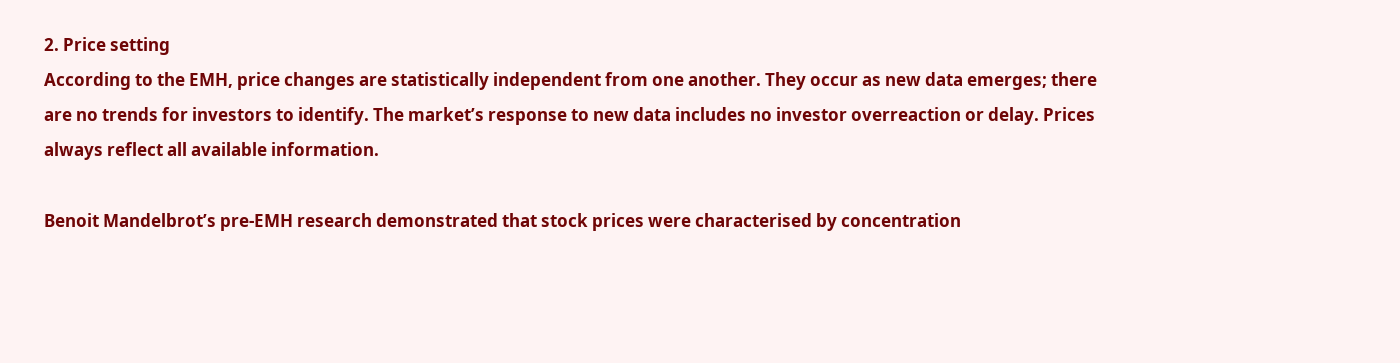2. Price setting
According to the EMH, price changes are statistically independent from one another. They occur as new data emerges; there are no trends for investors to identify. The market’s response to new data includes no investor overreaction or delay. Prices always reflect all available information.

Benoit Mandelbrot’s pre-EMH research demonstrated that stock prices were characterised by concentration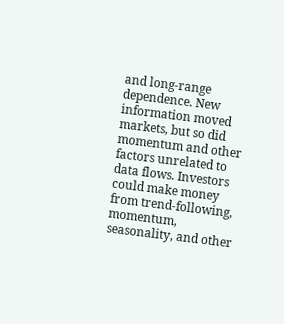and long-range dependence. New information moved markets, but so did momentum and other factors unrelated to data flows. Investors could make money from trend-following, momentum, seasonality, and other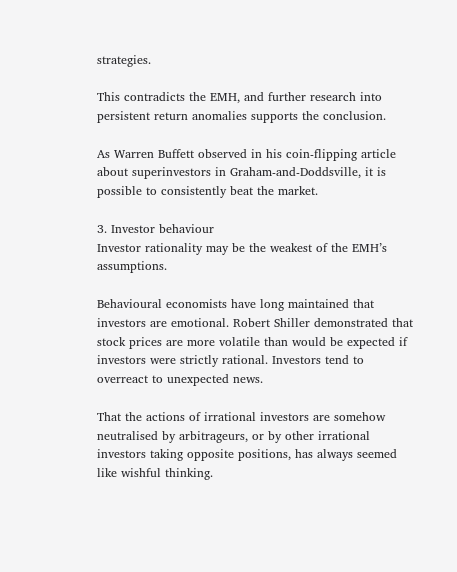strategies.

This contradicts the EMH, and further research into persistent return anomalies supports the conclusion.

As Warren Buffett observed in his coin-flipping article about superinvestors in Graham-and-Doddsville, it is possible to consistently beat the market.

3. Investor behaviour
Investor rationality may be the weakest of the EMH’s assumptions.

Behavioural economists have long maintained that investors are emotional. Robert Shiller demonstrated that stock prices are more volatile than would be expected if investors were strictly rational. Investors tend to overreact to unexpected news.

That the actions of irrational investors are somehow neutralised by arbitrageurs, or by other irrational investors taking opposite positions, has always seemed like wishful thinking.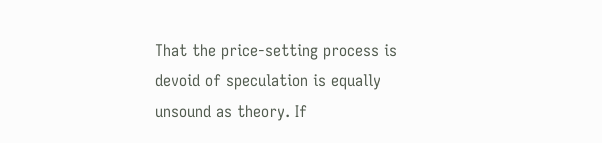That the price-setting process is devoid of speculation is equally unsound as theory. If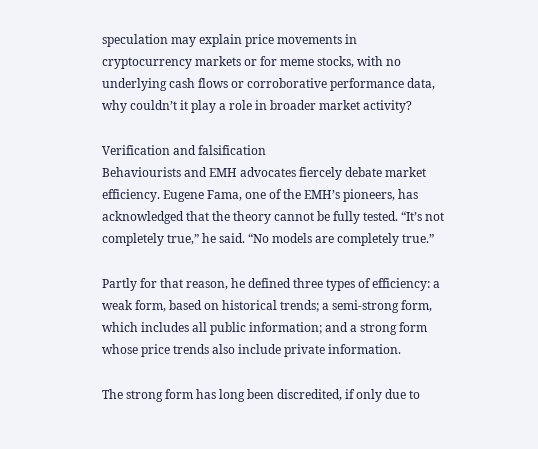speculation may explain price movements in cryptocurrency markets or for meme stocks, with no underlying cash flows or corroborative performance data, why couldn’t it play a role in broader market activity?

Verification and falsification
Behaviourists and EMH advocates fiercely debate market efficiency. Eugene Fama, one of the EMH’s pioneers, has acknowledged that the theory cannot be fully tested. “It’s not completely true,” he said. “No models are completely true.”

Partly for that reason, he defined three types of efficiency: a weak form, based on historical trends; a semi-strong form, which includes all public information; and a strong form whose price trends also include private information.

The strong form has long been discredited, if only due to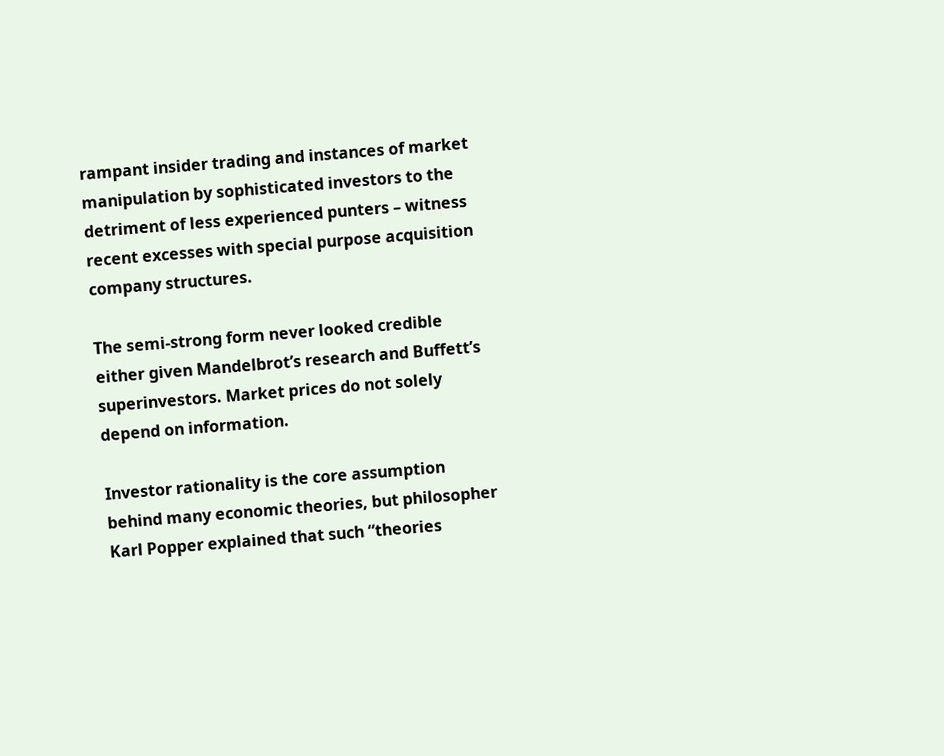rampant insider trading and instances of market manipulation by sophisticated investors to the detriment of less experienced punters – witness recent excesses with special purpose acquisition company structures.

The semi-strong form never looked credible either given Mandelbrot’s research and Buffett’s superinvestors. Market prices do not solely depend on information.

Investor rationality is the core assumption behind many economic theories, but philosopher Karl Popper explained that such “theories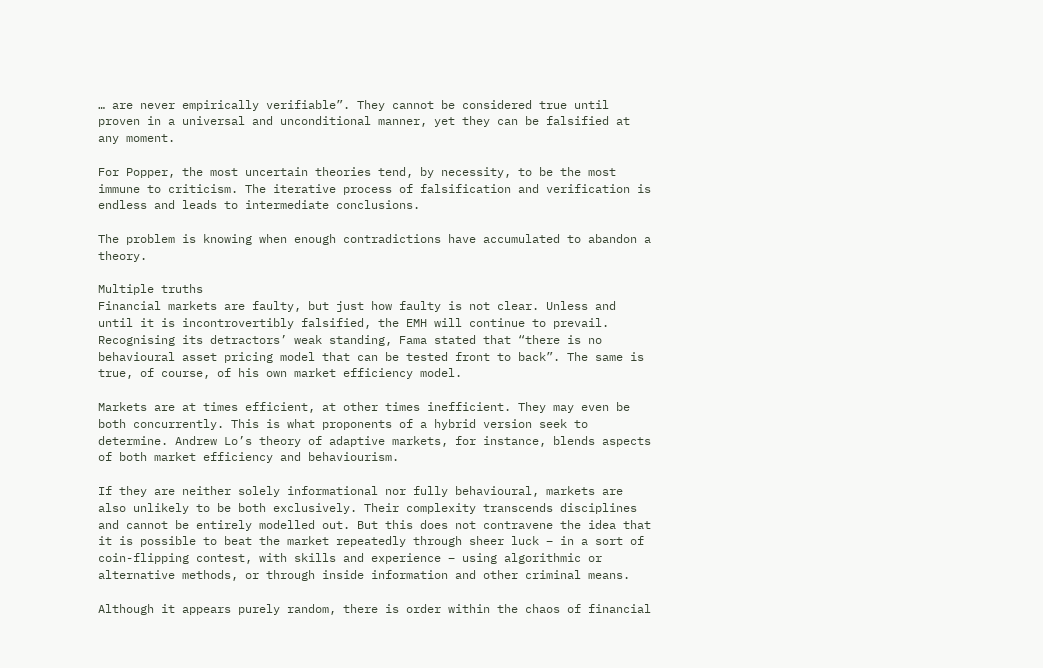… are never empirically verifiable”. They cannot be considered true until proven in a universal and unconditional manner, yet they can be falsified at any moment.

For Popper, the most uncertain theories tend, by necessity, to be the most immune to criticism. The iterative process of falsification and verification is endless and leads to intermediate conclusions.

The problem is knowing when enough contradictions have accumulated to abandon a theory.

Multiple truths
Financial markets are faulty, but just how faulty is not clear. Unless and until it is incontrovertibly falsified, the EMH will continue to prevail. Recognising its detractors’ weak standing, Fama stated that “there is no behavioural asset pricing model that can be tested front to back”. The same is true, of course, of his own market efficiency model.

Markets are at times efficient, at other times inefficient. They may even be both concurrently. This is what proponents of a hybrid version seek to determine. Andrew Lo’s theory of adaptive markets, for instance, blends aspects of both market efficiency and behaviourism.

If they are neither solely informational nor fully behavioural, markets are also unlikely to be both exclusively. Their complexity transcends disciplines and cannot be entirely modelled out. But this does not contravene the idea that it is possible to beat the market repeatedly through sheer luck – in a sort of coin-flipping contest, with skills and experience – using algorithmic or alternative methods, or through inside information and other criminal means.

Although it appears purely random, there is order within the chaos of financial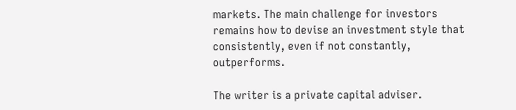markets. The main challenge for investors remains how to devise an investment style that consistently, even if not constantly, outperforms.

The writer is a private capital adviser.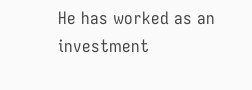He has worked as an investment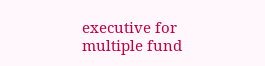executive for multiple fund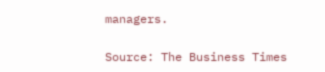managers.

Source: The Business Times